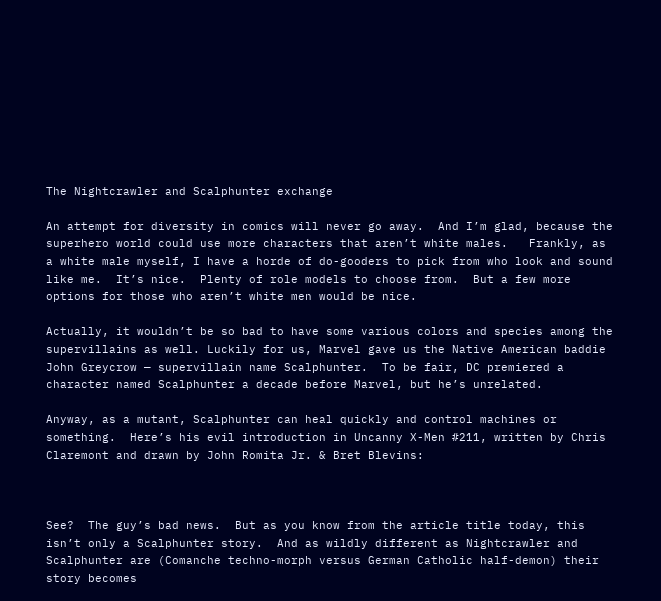The Nightcrawler and Scalphunter exchange

An attempt for diversity in comics will never go away.  And I’m glad, because the superhero world could use more characters that aren’t white males.   Frankly, as a white male myself, I have a horde of do-gooders to pick from who look and sound like me.  It’s nice.  Plenty of role models to choose from.  But a few more options for those who aren’t white men would be nice.

Actually, it wouldn’t be so bad to have some various colors and species among the supervillains as well. Luckily for us, Marvel gave us the Native American baddie John Greycrow — supervillain name Scalphunter.  To be fair, DC premiered a character named Scalphunter a decade before Marvel, but he’s unrelated.

Anyway, as a mutant, Scalphunter can heal quickly and control machines or something.  Here’s his evil introduction in Uncanny X-Men #211, written by Chris Claremont and drawn by John Romita Jr. & Bret Blevins:



See?  The guy’s bad news.  But as you know from the article title today, this isn’t only a Scalphunter story.  And as wildly different as Nightcrawler and Scalphunter are (Comanche techno-morph versus German Catholic half-demon) their story becomes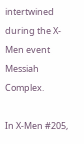intertwined during the X-Men event Messiah Complex.

In X-Men #205,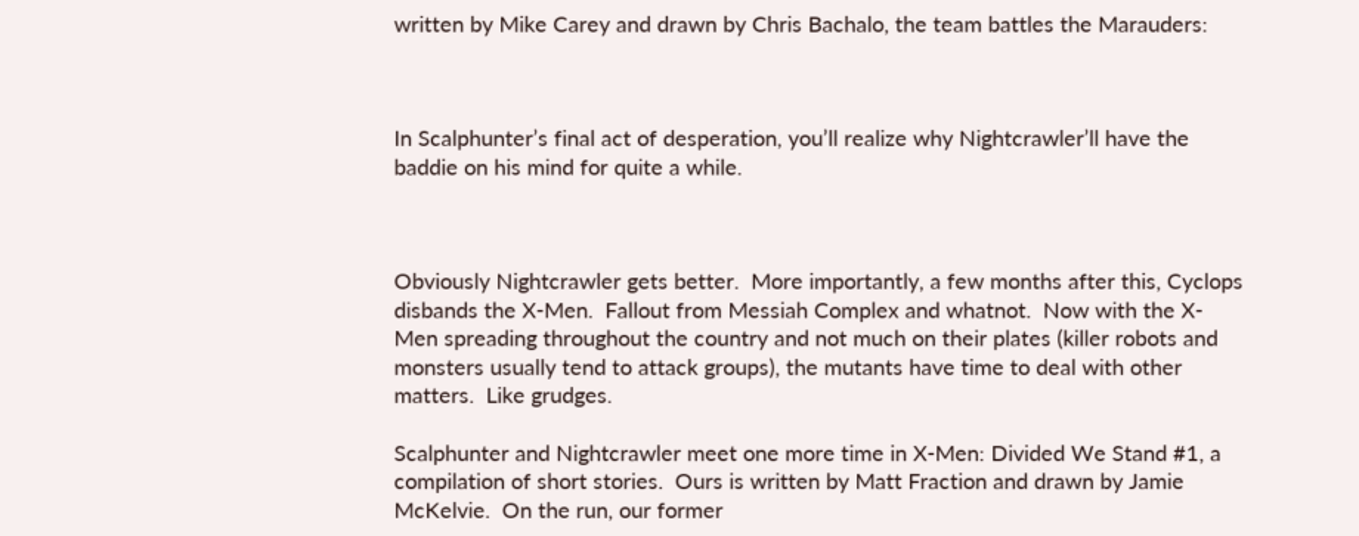written by Mike Carey and drawn by Chris Bachalo, the team battles the Marauders:



In Scalphunter’s final act of desperation, you’ll realize why Nightcrawler’ll have the baddie on his mind for quite a while.



Obviously Nightcrawler gets better.  More importantly, a few months after this, Cyclops disbands the X-Men.  Fallout from Messiah Complex and whatnot.  Now with the X-Men spreading throughout the country and not much on their plates (killer robots and monsters usually tend to attack groups), the mutants have time to deal with other matters.  Like grudges.

Scalphunter and Nightcrawler meet one more time in X-Men: Divided We Stand #1, a compilation of short stories.  Ours is written by Matt Fraction and drawn by Jamie McKelvie.  On the run, our former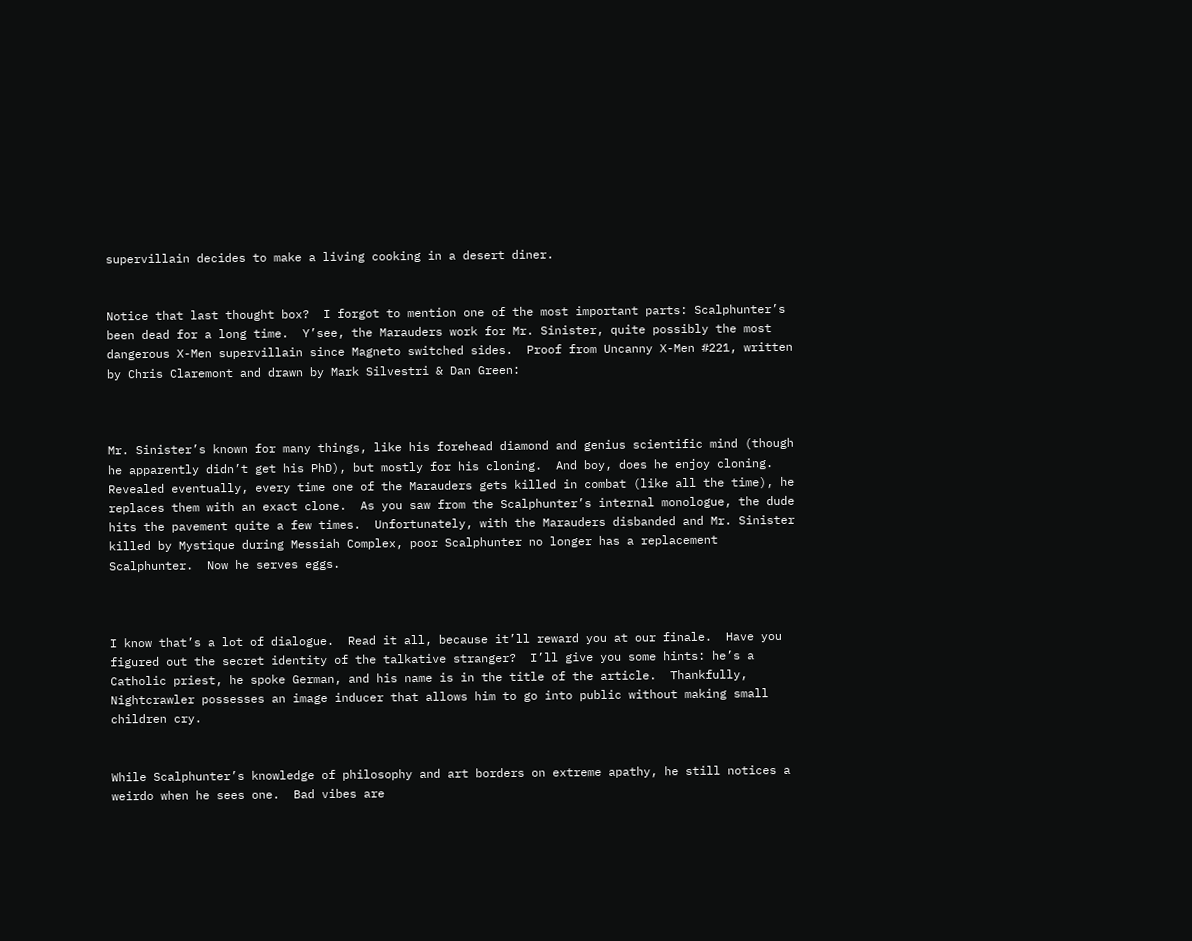supervillain decides to make a living cooking in a desert diner.


Notice that last thought box?  I forgot to mention one of the most important parts: Scalphunter’s been dead for a long time.  Y’see, the Marauders work for Mr. Sinister, quite possibly the most dangerous X-Men supervillain since Magneto switched sides.  Proof from Uncanny X-Men #221, written by Chris Claremont and drawn by Mark Silvestri & Dan Green:



Mr. Sinister’s known for many things, like his forehead diamond and genius scientific mind (though he apparently didn’t get his PhD), but mostly for his cloning.  And boy, does he enjoy cloning.  Revealed eventually, every time one of the Marauders gets killed in combat (like all the time), he replaces them with an exact clone.  As you saw from the Scalphunter’s internal monologue, the dude hits the pavement quite a few times.  Unfortunately, with the Marauders disbanded and Mr. Sinister killed by Mystique during Messiah Complex, poor Scalphunter no longer has a replacement Scalphunter.  Now he serves eggs.



I know that’s a lot of dialogue.  Read it all, because it’ll reward you at our finale.  Have you figured out the secret identity of the talkative stranger?  I’ll give you some hints: he’s a Catholic priest, he spoke German, and his name is in the title of the article.  Thankfully, Nightcrawler possesses an image inducer that allows him to go into public without making small children cry.


While Scalphunter’s knowledge of philosophy and art borders on extreme apathy, he still notices a weirdo when he sees one.  Bad vibes are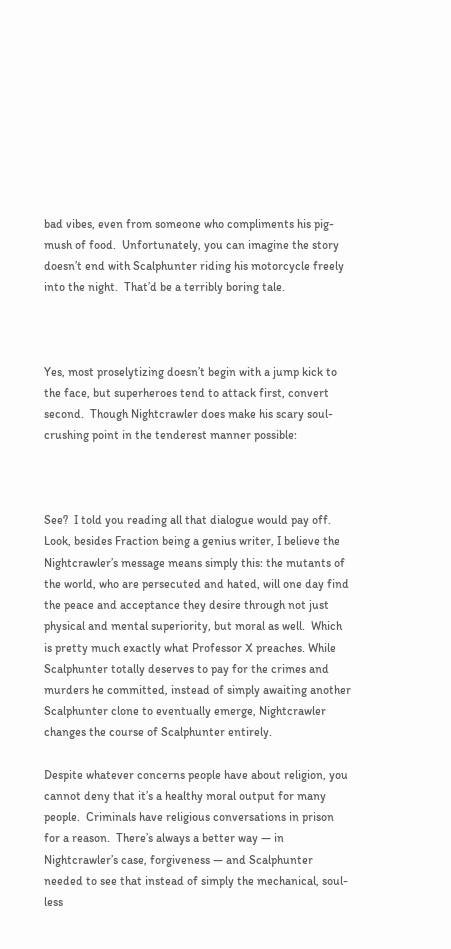bad vibes, even from someone who compliments his pig-mush of food.  Unfortunately, you can imagine the story doesn’t end with Scalphunter riding his motorcycle freely into the night.  That’d be a terribly boring tale.



Yes, most proselytizing doesn’t begin with a jump kick to the face, but superheroes tend to attack first, convert second.  Though Nightcrawler does make his scary soul-crushing point in the tenderest manner possible:



See?  I told you reading all that dialogue would pay off.  Look, besides Fraction being a genius writer, I believe the Nightcrawler’s message means simply this: the mutants of the world, who are persecuted and hated, will one day find the peace and acceptance they desire through not just physical and mental superiority, but moral as well.  Which is pretty much exactly what Professor X preaches. While Scalphunter totally deserves to pay for the crimes and murders he committed, instead of simply awaiting another Scalphunter clone to eventually emerge, Nightcrawler changes the course of Scalphunter entirely.

Despite whatever concerns people have about religion, you cannot deny that it’s a healthy moral output for many people.  Criminals have religious conversations in prison for a reason.  There’s always a better way — in Nightcrawler’s case, forgiveness — and Scalphunter needed to see that instead of simply the mechanical, soul-less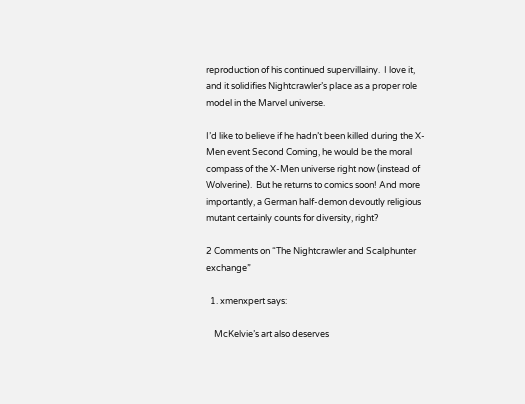reproduction of his continued supervillainy.  I love it, and it solidifies Nightcrawler’s place as a proper role model in the Marvel universe.

I’d like to believe if he hadn’t been killed during the X-Men event Second Coming, he would be the moral compass of the X-Men universe right now (instead of Wolverine).  But he returns to comics soon! And more importantly, a German half-demon devoutly religious mutant certainly counts for diversity, right?

2 Comments on “The Nightcrawler and Scalphunter exchange”

  1. xmenxpert says:

    McKelvie’s art also deserves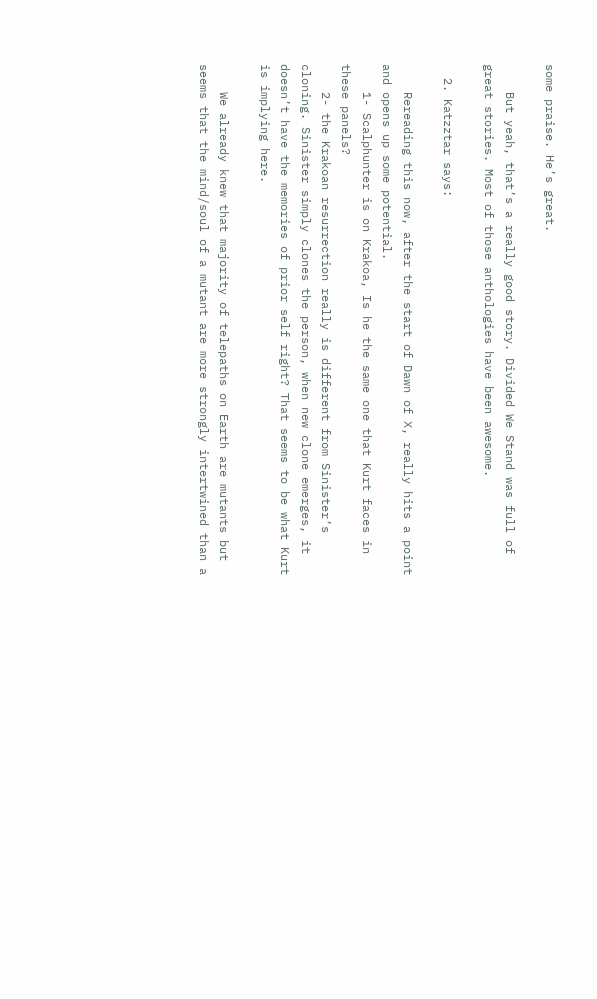some praise. He’s great.

    But yeah, that’s a really good story. Divided We Stand was full of great stories. Most of those anthologies have been awesome.

  2. Katzztar says:

    Rereading this now, after the start of Dawn of X, really hits a point and opens up some potential.
    1- Scalphunter is on Krakoa, Is he the same one that Kurt faces in these panels?
    2- the Krakoan resurrection really is different from Sinister’s cloning. Sinister simply clones the person, when new clone emerges, it doesn’t have the memories of prior self right? That seems to be what Kurt is implying here.

    We already knew that majority of telepaths on Earth are mutants but seems that the mind/soul of a mutant are more strongly intertwined than a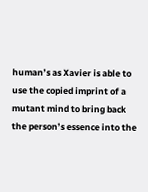human’s as Xavier is able to use the copied imprint of a mutant mind to bring back the person’s essence into the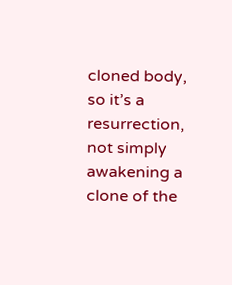cloned body, so it’s a resurrection, not simply awakening a clone of the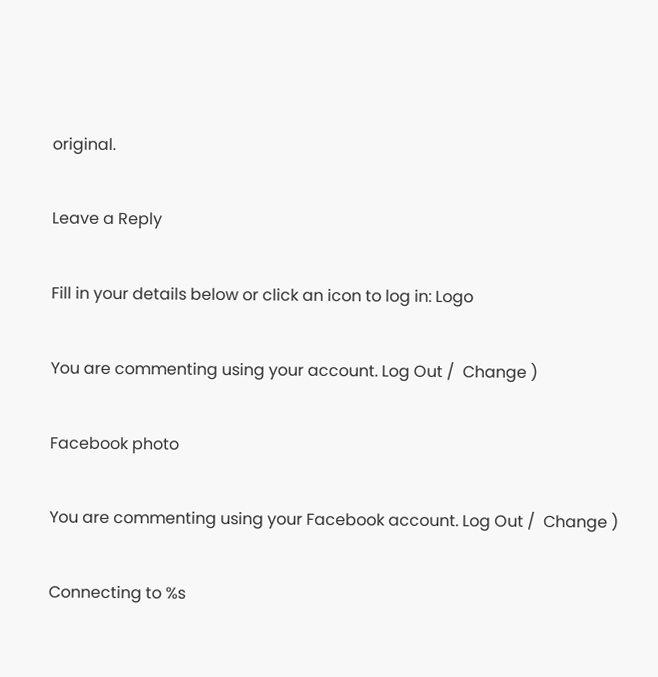original.

Leave a Reply

Fill in your details below or click an icon to log in: Logo

You are commenting using your account. Log Out /  Change )

Facebook photo

You are commenting using your Facebook account. Log Out /  Change )

Connecting to %s